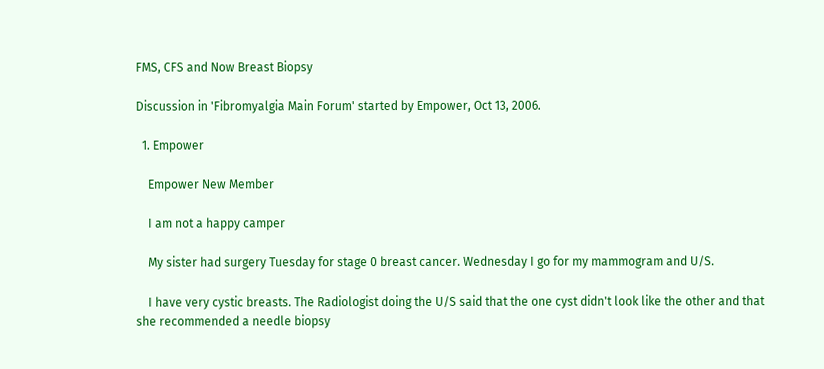FMS, CFS and Now Breast Biopsy

Discussion in 'Fibromyalgia Main Forum' started by Empower, Oct 13, 2006.

  1. Empower

    Empower New Member

    I am not a happy camper

    My sister had surgery Tuesday for stage 0 breast cancer. Wednesday I go for my mammogram and U/S.

    I have very cystic breasts. The Radiologist doing the U/S said that the one cyst didn't look like the other and that she recommended a needle biopsy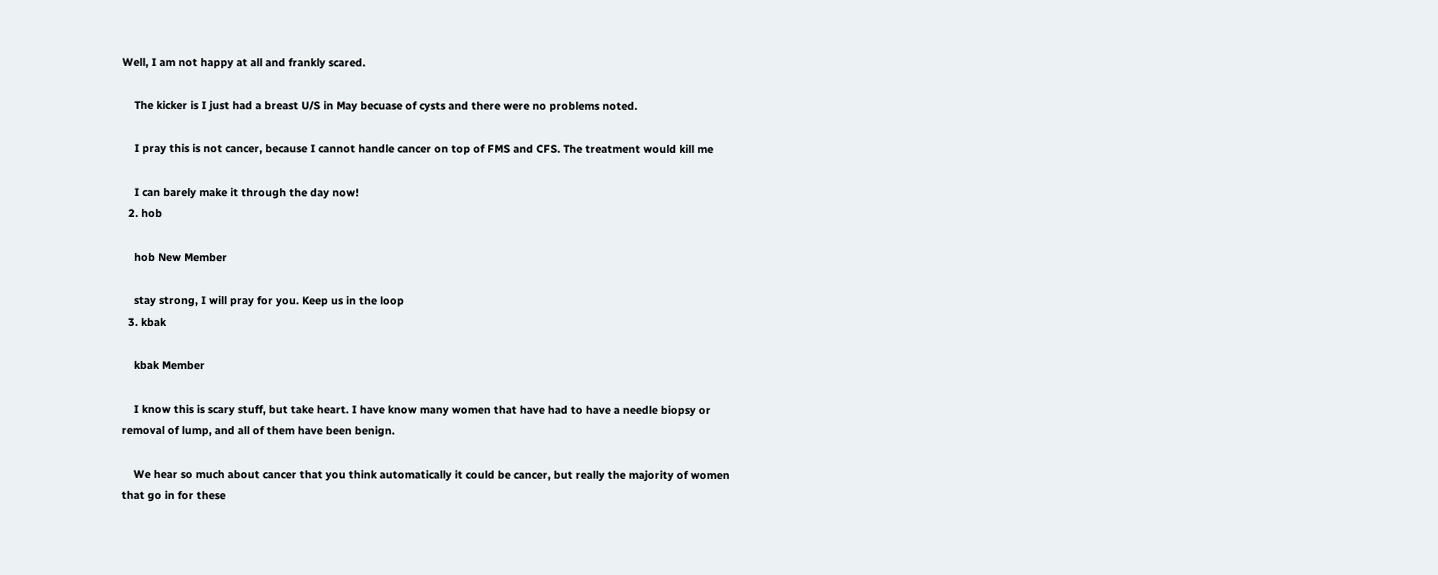Well, I am not happy at all and frankly scared.

    The kicker is I just had a breast U/S in May becuase of cysts and there were no problems noted.

    I pray this is not cancer, because I cannot handle cancer on top of FMS and CFS. The treatment would kill me

    I can barely make it through the day now!
  2. hob

    hob New Member

    stay strong, I will pray for you. Keep us in the loop
  3. kbak

    kbak Member

    I know this is scary stuff, but take heart. I have know many women that have had to have a needle biopsy or removal of lump, and all of them have been benign.

    We hear so much about cancer that you think automatically it could be cancer, but really the majority of women that go in for these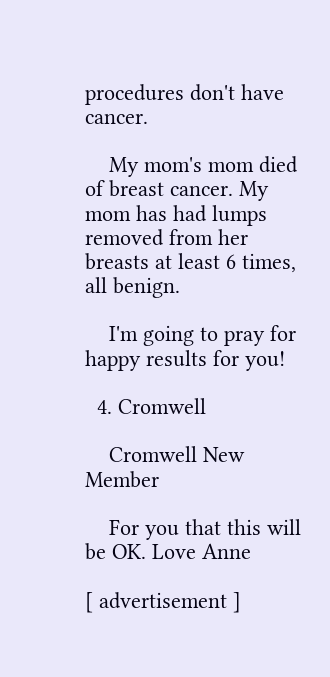procedures don't have cancer.

    My mom's mom died of breast cancer. My mom has had lumps removed from her breasts at least 6 times, all benign.

    I'm going to pray for happy results for you!

  4. Cromwell

    Cromwell New Member

    For you that this will be OK. Love Anne

[ advertisement ]